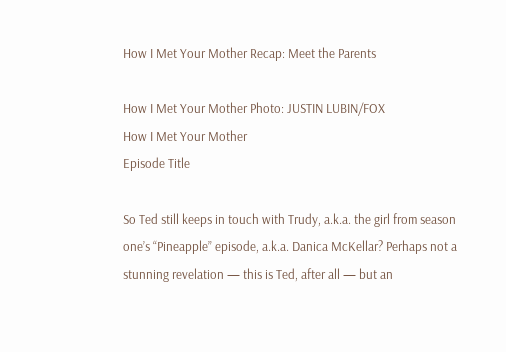How I Met Your Mother Recap: Meet the Parents

How I Met Your Mother Photo: JUSTIN LUBIN/FOX
How I Met Your Mother
Episode Title

So Ted still keeps in touch with Trudy, a.k.a. the girl from season one’s “Pineapple” episode, a.k.a. Danica McKellar? Perhaps not a stunning revelation — this is Ted, after all — but an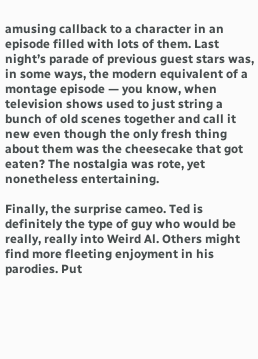amusing callback to a character in an episode filled with lots of them. Last night’s parade of previous guest stars was, in some ways, the modern equivalent of a montage episode — you know, when television shows used to just string a bunch of old scenes together and call it new even though the only fresh thing about them was the cheesecake that got eaten? The nostalgia was rote, yet nonetheless entertaining.

Finally, the surprise cameo. Ted is definitely the type of guy who would be really, really into Weird Al. Others might find more fleeting enjoyment in his parodies. Put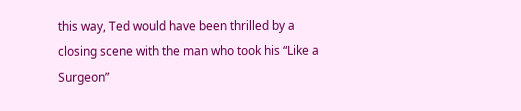this way, Ted would have been thrilled by a closing scene with the man who took his “Like a Surgeon”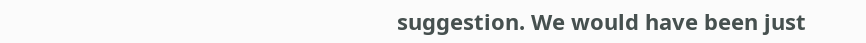suggestion. We would have been just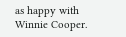as happy with Winnie Cooper.